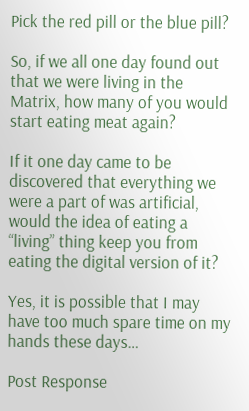Pick the red pill or the blue pill?

So, if we all one day found out that we were living in the Matrix, how many of you would start eating meat again?

If it one day came to be discovered that everything we were a part of was artificial, would the idea of eating a “living” thing keep you from eating the digital version of it?

Yes, it is possible that I may have too much spare time on my hands these days…

Post Response